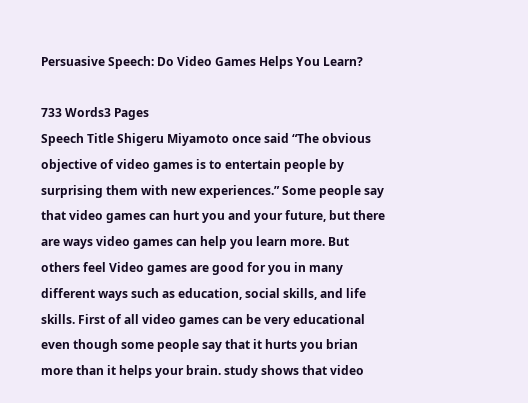Persuasive Speech: Do Video Games Helps You Learn?

733 Words3 Pages
Speech Title Shigeru Miyamoto once said “The obvious objective of video games is to entertain people by surprising them with new experiences.” Some people say that video games can hurt you and your future, but there are ways video games can help you learn more. But others feel Video games are good for you in many different ways such as education, social skills, and life skills. First of all video games can be very educational even though some people say that it hurts you brian more than it helps your brain. study shows that video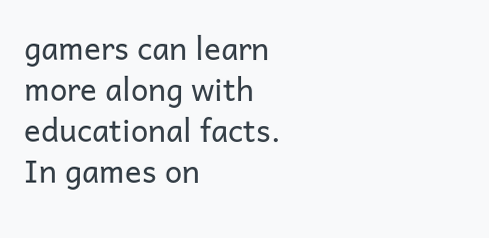gamers can learn more along with educational facts. In games on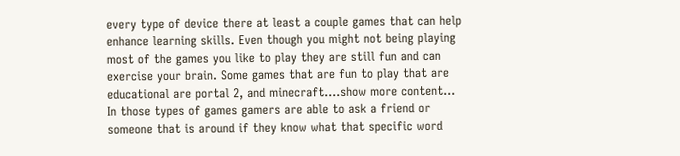every type of device there at least a couple games that can help enhance learning skills. Even though you might not being playing most of the games you like to play they are still fun and can exercise your brain. Some games that are fun to play that are educational are portal 2, and minecraft.…show more content…
In those types of games gamers are able to ask a friend or someone that is around if they know what that specific word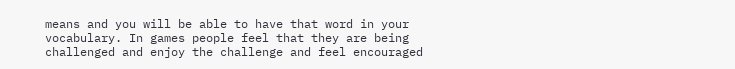means and you will be able to have that word in your vocabulary. In games people feel that they are being challenged and enjoy the challenge and feel encouraged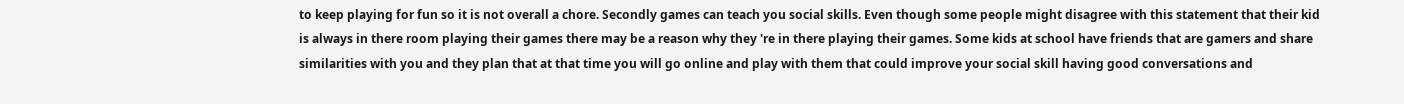to keep playing for fun so it is not overall a chore. Secondly games can teach you social skills. Even though some people might disagree with this statement that their kid is always in there room playing their games there may be a reason why they 're in there playing their games. Some kids at school have friends that are gamers and share similarities with you and they plan that at that time you will go online and play with them that could improve your social skill having good conversations and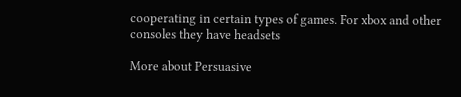cooperating in certain types of games. For xbox and other consoles they have headsets

More about Persuasive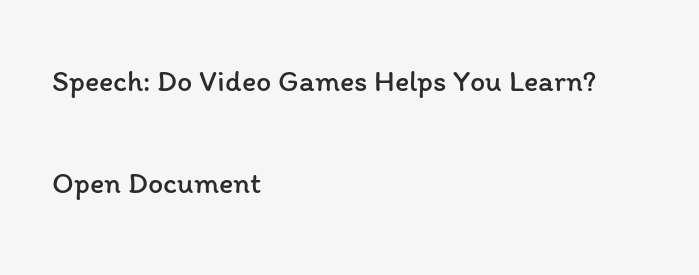Speech: Do Video Games Helps You Learn?

Open Document